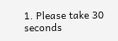1. Please take 30 seconds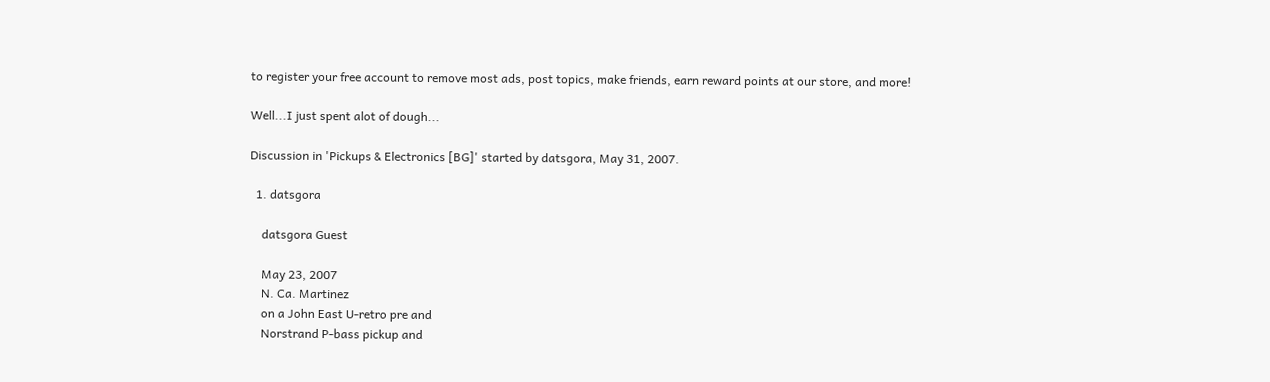to register your free account to remove most ads, post topics, make friends, earn reward points at our store, and more!

Well...I just spent alot of dough...

Discussion in 'Pickups & Electronics [BG]' started by datsgora, May 31, 2007.

  1. datsgora

    datsgora Guest

    May 23, 2007
    N. Ca. Martinez
    on a John East U-retro pre and
    Norstrand P-bass pickup and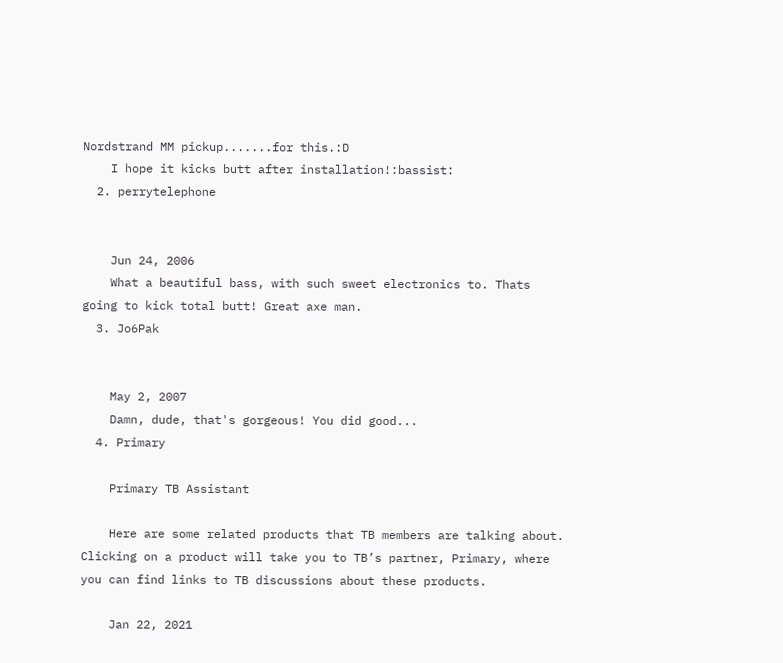Nordstrand MM pickup.......for this.:D
    I hope it kicks butt after installation!:bassist:
  2. perrytelephone


    Jun 24, 2006
    What a beautiful bass, with such sweet electronics to. Thats going to kick total butt! Great axe man.
  3. Jo6Pak


    May 2, 2007
    Damn, dude, that's gorgeous! You did good...
  4. Primary

    Primary TB Assistant

    Here are some related products that TB members are talking about. Clicking on a product will take you to TB’s partner, Primary, where you can find links to TB discussions about these products.

    Jan 22, 2021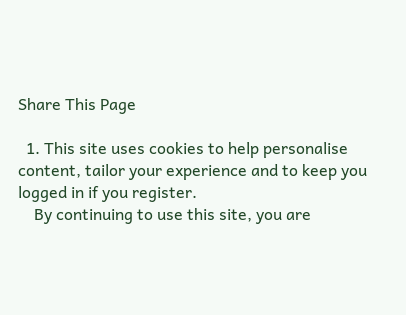Share This Page

  1. This site uses cookies to help personalise content, tailor your experience and to keep you logged in if you register.
    By continuing to use this site, you are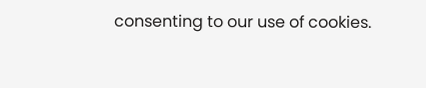consenting to our use of cookies.